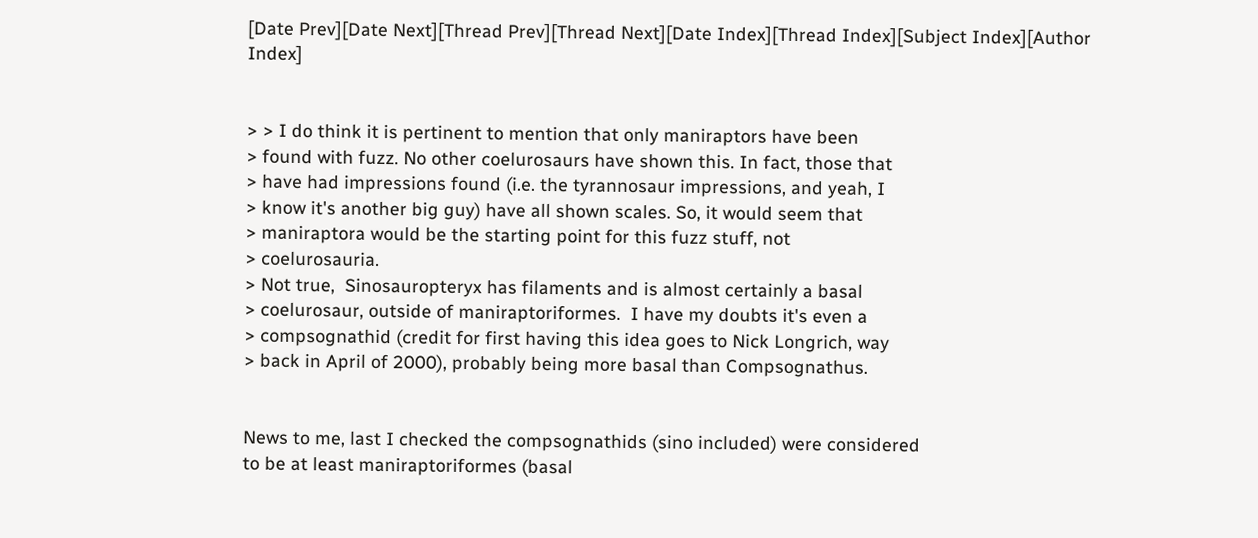[Date Prev][Date Next][Thread Prev][Thread Next][Date Index][Thread Index][Subject Index][Author Index]


> > I do think it is pertinent to mention that only maniraptors have been
> found with fuzz. No other coelurosaurs have shown this. In fact, those that
> have had impressions found (i.e. the tyrannosaur impressions, and yeah, I
> know it's another big guy) have all shown scales. So, it would seem that
> maniraptora would be the starting point for this fuzz stuff, not
> coelurosauria.
> Not true,  Sinosauropteryx has filaments and is almost certainly a basal
> coelurosaur, outside of maniraptoriformes.  I have my doubts it's even a
> compsognathid (credit for first having this idea goes to Nick Longrich, way
> back in April of 2000), probably being more basal than Compsognathus.


News to me, last I checked the compsognathids (sino included) were considered
to be at least maniraptoriformes (basal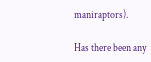maniraptors).

Has there been any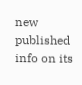new published info on its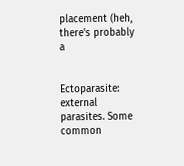placement (heh, there's probably a


Ectoparasite: external parasites. Some common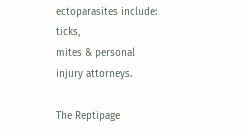ectoparasites include: ticks,
mites & personal injury attorneys.

The Reptipage